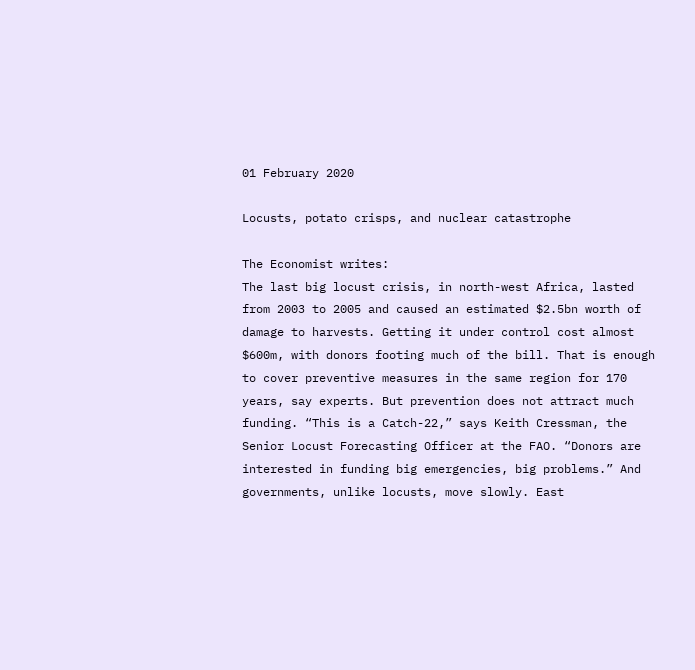01 February 2020

Locusts, potato crisps, and nuclear catastrophe

The Economist writes:
The last big locust crisis, in north-west Africa, lasted from 2003 to 2005 and caused an estimated $2.5bn worth of damage to harvests. Getting it under control cost almost $600m, with donors footing much of the bill. That is enough to cover preventive measures in the same region for 170 years, say experts. But prevention does not attract much funding. “This is a Catch-22,” says Keith Cressman, the Senior Locust Forecasting Officer at the FAO. “Donors are interested in funding big emergencies, big problems.” And governments, unlike locusts, move slowly. East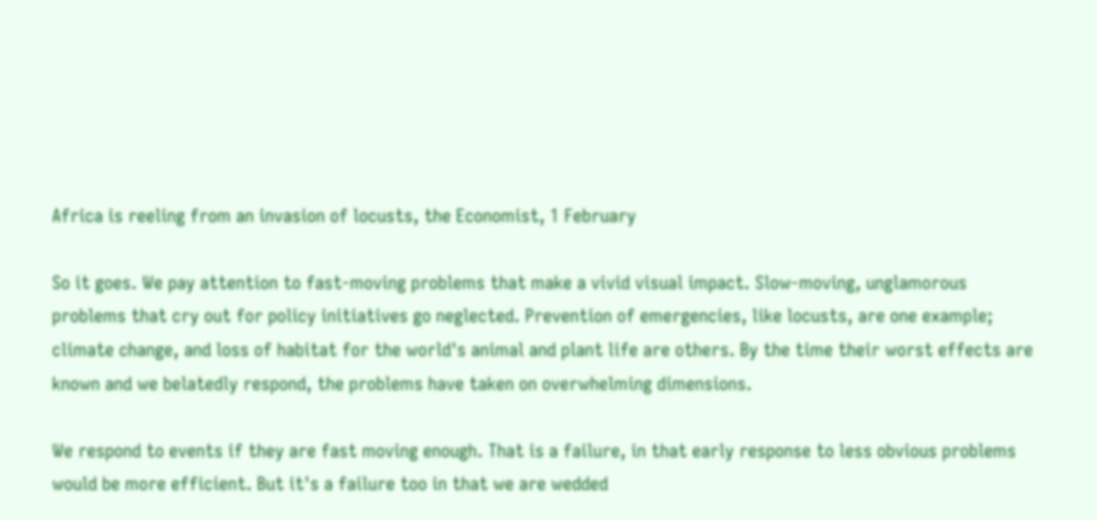Africa is reeling from an invasion of locusts, the Economist, 1 February

So it goes. We pay attention to fast-moving problems that make a vivid visual impact. Slow-moving, unglamorous problems that cry out for policy initiatives go neglected. Prevention of emergencies, like locusts, are one example; climate change, and loss of habitat for the world's animal and plant life are others. By the time their worst effects are known and we belatedly respond, the problems have taken on overwhelming dimensions.

We respond to events if they are fast moving enough. That is a failure, in that early response to less obvious problems would be more efficient. But it's a failure too in that we are wedded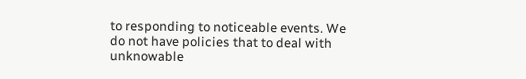to responding to noticeable events. We do not have policies that to deal with unknowable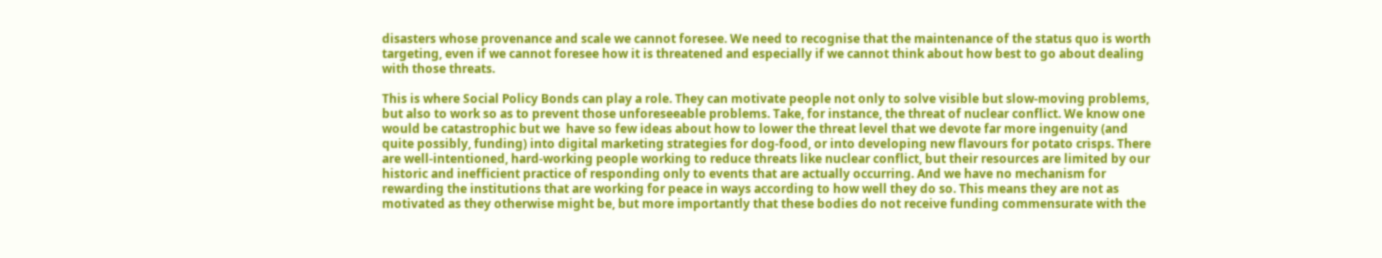disasters whose provenance and scale we cannot foresee. We need to recognise that the maintenance of the status quo is worth targeting, even if we cannot foresee how it is threatened and especially if we cannot think about how best to go about dealing with those threats.

This is where Social Policy Bonds can play a role. They can motivate people not only to solve visible but slow-moving problems, but also to work so as to prevent those unforeseeable problems. Take, for instance, the threat of nuclear conflict. We know one would be catastrophic but we  have so few ideas about how to lower the threat level that we devote far more ingenuity (and quite possibly, funding) into digital marketing strategies for dog-food, or into developing new flavours for potato crisps. There are well-intentioned, hard-working people working to reduce threats like nuclear conflict, but their resources are limited by our historic and inefficient practice of responding only to events that are actually occurring. And we have no mechanism for rewarding the institutions that are working for peace in ways according to how well they do so. This means they are not as motivated as they otherwise might be, but more importantly that these bodies do not receive funding commensurate with the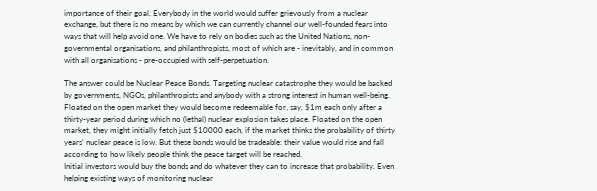importance of their goal. Everybody in the world would suffer grievously from a nuclear exchange, but there is no means by which we can currently channel our well-founded fears into ways that will help avoid one. We have to rely on bodies such as the United Nations, non-governmental organisations, and philanthropists, most of which are - inevitably, and in common with all organisations - pre-occupied with self-perpetuation.

The answer could be Nuclear Peace Bonds. Targeting nuclear catastrophe they would be backed by governments, NGOs, philanthropists and anybody with a strong interest in human well-being. Floated on the open market they would become redeemable for, say, $1m each only after a thirty-year period during which no (lethal) nuclear explosion takes place. Floated on the open market, they might initially fetch just $10000 each, if the market thinks the probability of thirty years’ nuclear peace is low. But these bonds would be tradeable: their value would rise and fall according to how likely people think the peace target will be reached.
Initial investors would buy the bonds and do whatever they can to increase that probability. Even helping existing ways of monitoring nuclear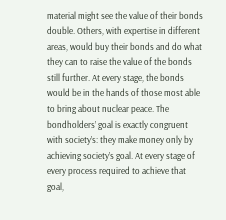material might see the value of their bonds double. Others, with expertise in different areas, would buy their bonds and do what they can to raise the value of the bonds still further. At every stage, the bonds would be in the hands of those most able to bring about nuclear peace. The bondholders’ goal is exactly congruent with society’s: they make money only by achieving society’s goal. At every stage of every process required to achieve that goal,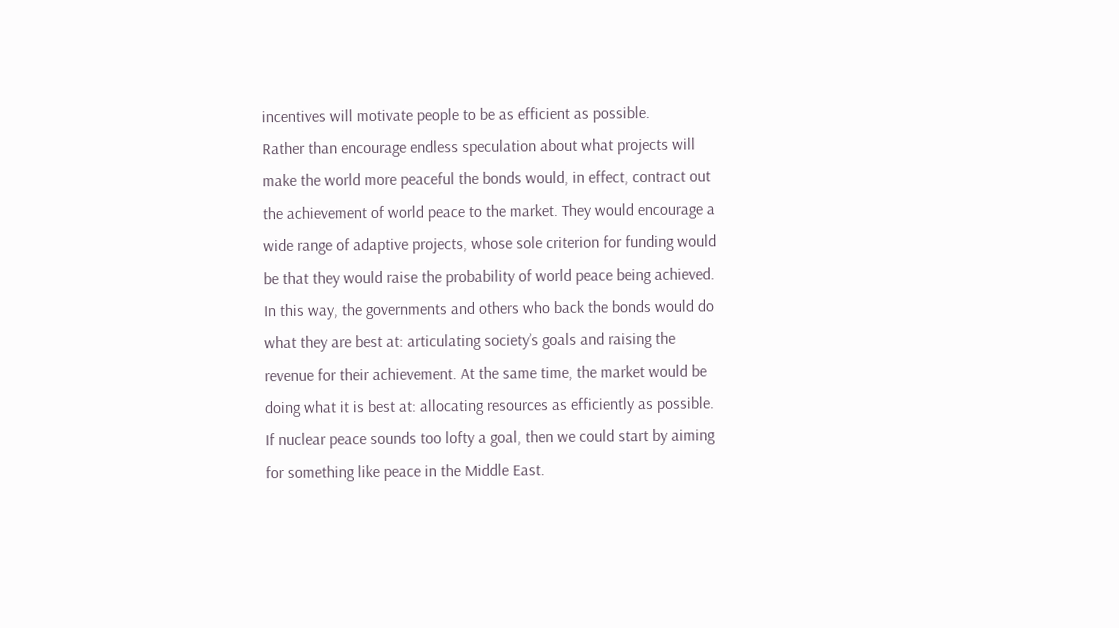incentives will motivate people to be as efficient as possible.
Rather than encourage endless speculation about what projects will make the world more peaceful the bonds would, in effect, contract out the achievement of world peace to the market. They would encourage a wide range of adaptive projects, whose sole criterion for funding would be that they would raise the probability of world peace being achieved. In this way, the governments and others who back the bonds would do what they are best at: articulating society’s goals and raising the revenue for their achievement. At the same time, the market would be doing what it is best at: allocating resources as efficiently as possible.
If nuclear peace sounds too lofty a goal, then we could start by aiming for something like peace in the Middle East.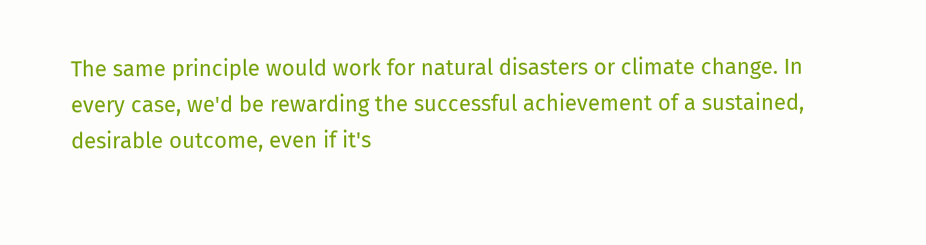The same principle would work for natural disasters or climate change. In every case, we'd be rewarding the successful achievement of a sustained, desirable outcome, even if it's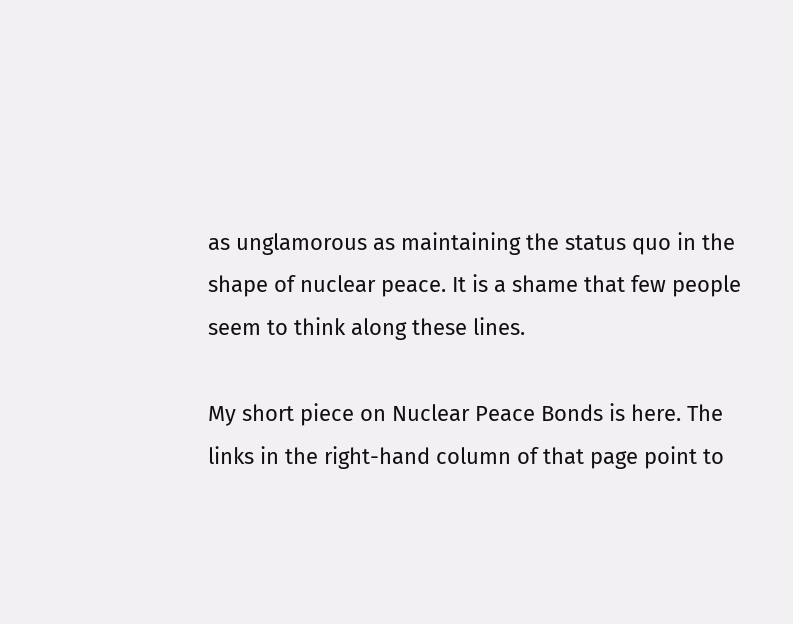as unglamorous as maintaining the status quo in the shape of nuclear peace. It is a shame that few people seem to think along these lines.

My short piece on Nuclear Peace Bonds is here. The links in the right-hand column of that page point to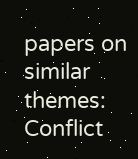papers on similar themes: Conflict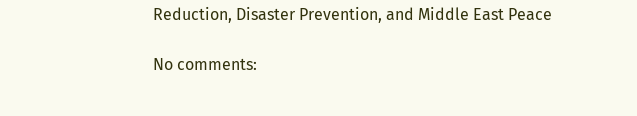Reduction, Disaster Prevention, and Middle East Peace

No comments: